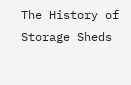The History of Storage Sheds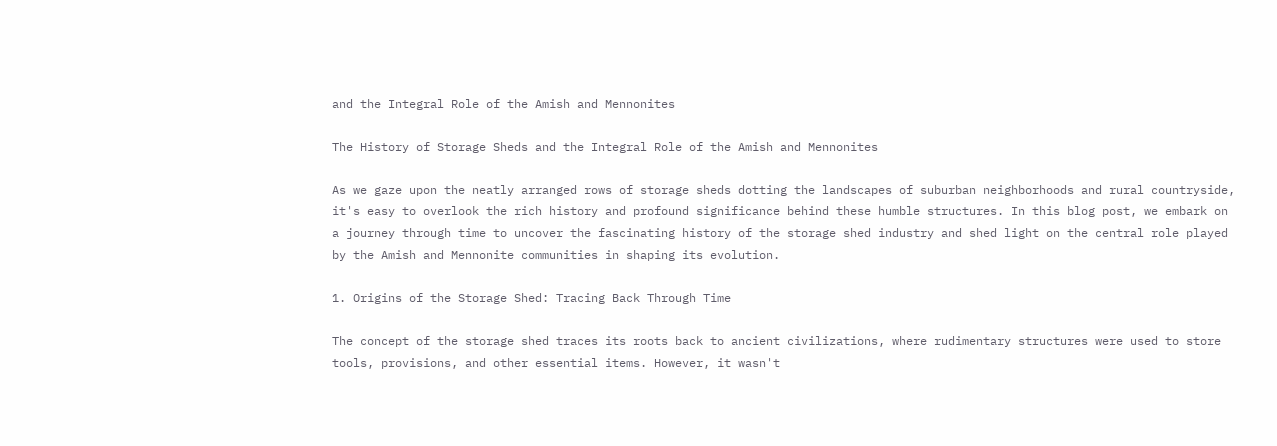and the Integral Role of the Amish and Mennonites

The History of Storage Sheds and the Integral Role of the Amish and Mennonites

As we gaze upon the neatly arranged rows of storage sheds dotting the landscapes of suburban neighborhoods and rural countryside, it's easy to overlook the rich history and profound significance behind these humble structures. In this blog post, we embark on a journey through time to uncover the fascinating history of the storage shed industry and shed light on the central role played by the Amish and Mennonite communities in shaping its evolution.

1. Origins of the Storage Shed: Tracing Back Through Time

The concept of the storage shed traces its roots back to ancient civilizations, where rudimentary structures were used to store tools, provisions, and other essential items. However, it wasn't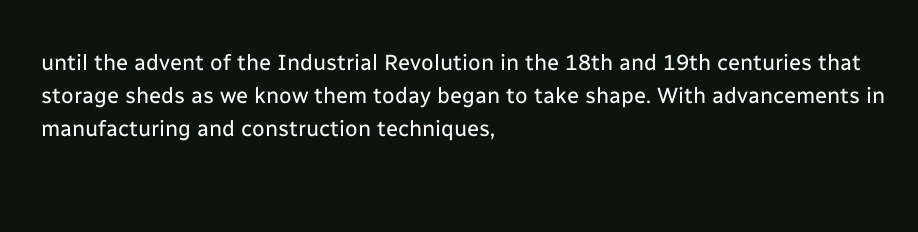until the advent of the Industrial Revolution in the 18th and 19th centuries that storage sheds as we know them today began to take shape. With advancements in manufacturing and construction techniques,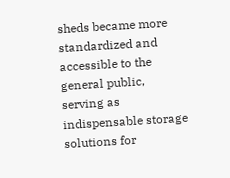sheds became more standardized and accessible to the general public, serving as indispensable storage solutions for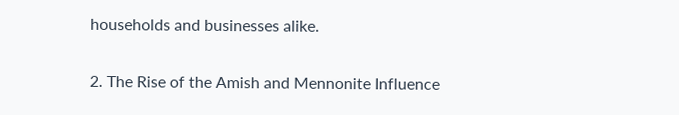households and businesses alike.

2. The Rise of the Amish and Mennonite Influence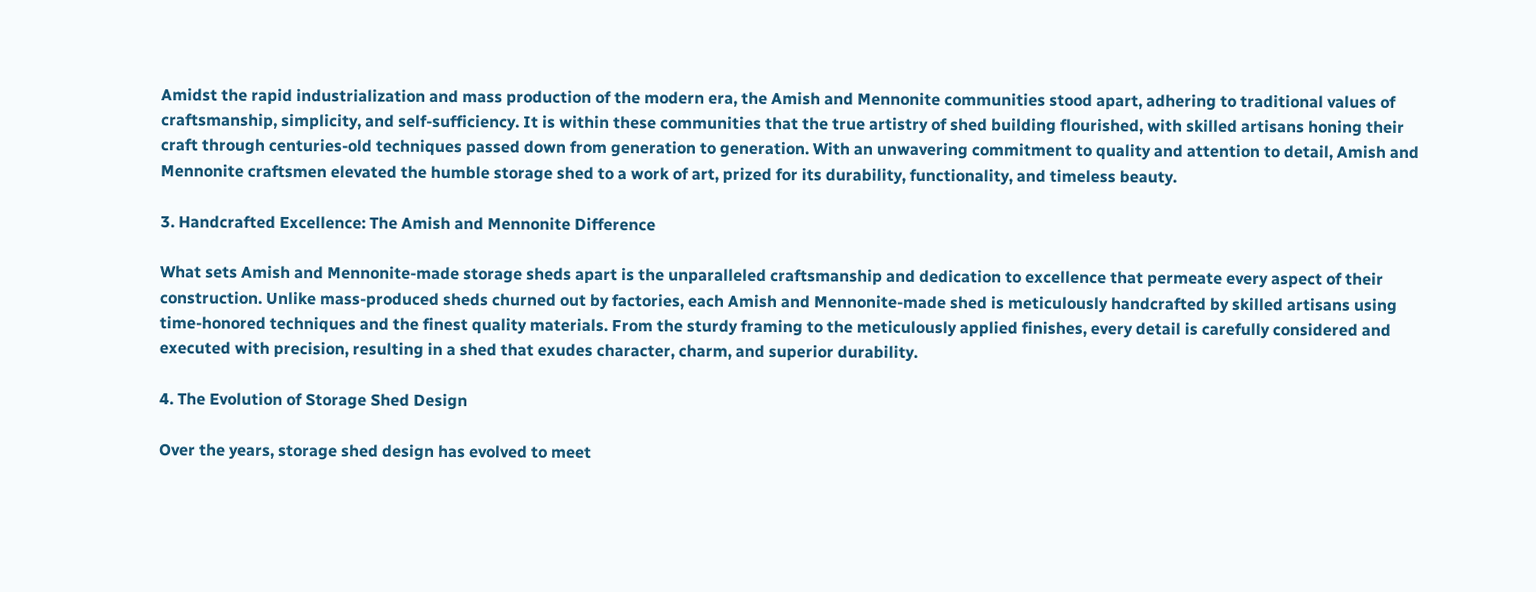Amidst the rapid industrialization and mass production of the modern era, the Amish and Mennonite communities stood apart, adhering to traditional values of craftsmanship, simplicity, and self-sufficiency. It is within these communities that the true artistry of shed building flourished, with skilled artisans honing their craft through centuries-old techniques passed down from generation to generation. With an unwavering commitment to quality and attention to detail, Amish and Mennonite craftsmen elevated the humble storage shed to a work of art, prized for its durability, functionality, and timeless beauty.

3. Handcrafted Excellence: The Amish and Mennonite Difference

What sets Amish and Mennonite-made storage sheds apart is the unparalleled craftsmanship and dedication to excellence that permeate every aspect of their construction. Unlike mass-produced sheds churned out by factories, each Amish and Mennonite-made shed is meticulously handcrafted by skilled artisans using time-honored techniques and the finest quality materials. From the sturdy framing to the meticulously applied finishes, every detail is carefully considered and executed with precision, resulting in a shed that exudes character, charm, and superior durability.

4. The Evolution of Storage Shed Design

Over the years, storage shed design has evolved to meet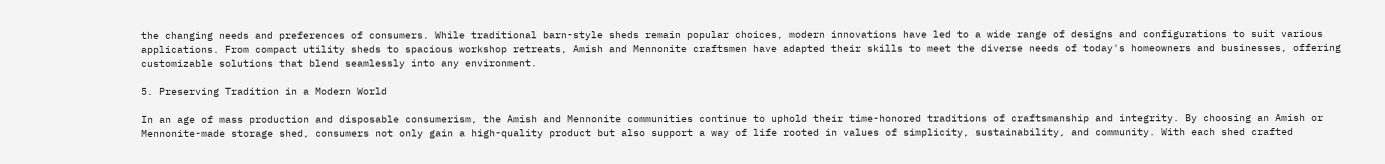the changing needs and preferences of consumers. While traditional barn-style sheds remain popular choices, modern innovations have led to a wide range of designs and configurations to suit various applications. From compact utility sheds to spacious workshop retreats, Amish and Mennonite craftsmen have adapted their skills to meet the diverse needs of today's homeowners and businesses, offering customizable solutions that blend seamlessly into any environment.

5. Preserving Tradition in a Modern World

In an age of mass production and disposable consumerism, the Amish and Mennonite communities continue to uphold their time-honored traditions of craftsmanship and integrity. By choosing an Amish or Mennonite-made storage shed, consumers not only gain a high-quality product but also support a way of life rooted in values of simplicity, sustainability, and community. With each shed crafted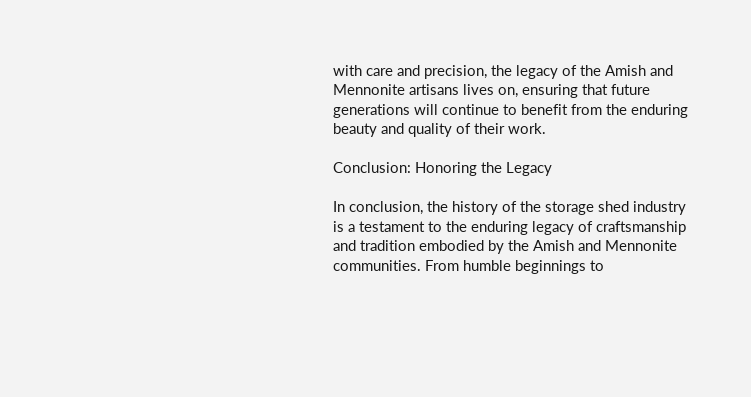with care and precision, the legacy of the Amish and Mennonite artisans lives on, ensuring that future generations will continue to benefit from the enduring beauty and quality of their work.

Conclusion: Honoring the Legacy

In conclusion, the history of the storage shed industry is a testament to the enduring legacy of craftsmanship and tradition embodied by the Amish and Mennonite communities. From humble beginnings to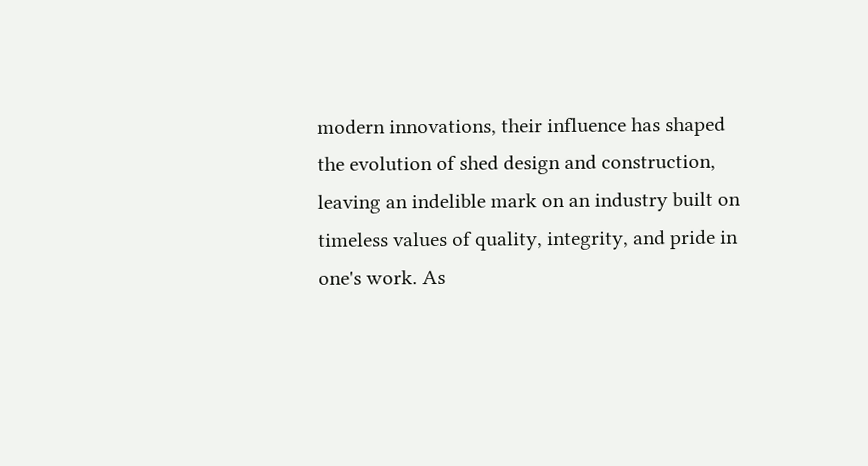modern innovations, their influence has shaped the evolution of shed design and construction, leaving an indelible mark on an industry built on timeless values of quality, integrity, and pride in one's work. As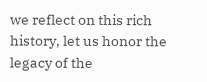we reflect on this rich history, let us honor the legacy of the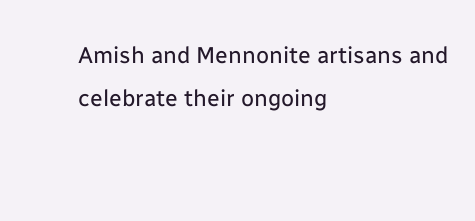Amish and Mennonite artisans and celebrate their ongoing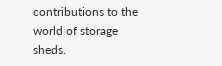contributions to the world of storage sheds.